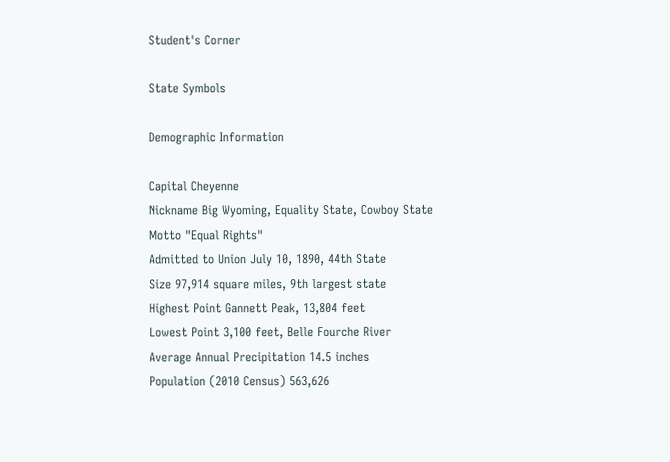Student's Corner

State Symbols

Demographic Information

Capital Cheyenne
Nickname Big Wyoming, Equality State, Cowboy State
Motto "Equal Rights"
Admitted to Union July 10, 1890, 44th State
Size 97,914 square miles, 9th largest state
Highest Point Gannett Peak, 13,804 feet
Lowest Point 3,100 feet, Belle Fourche River
Average Annual Precipitation 14.5 inches
Population (2010 Census) 563,626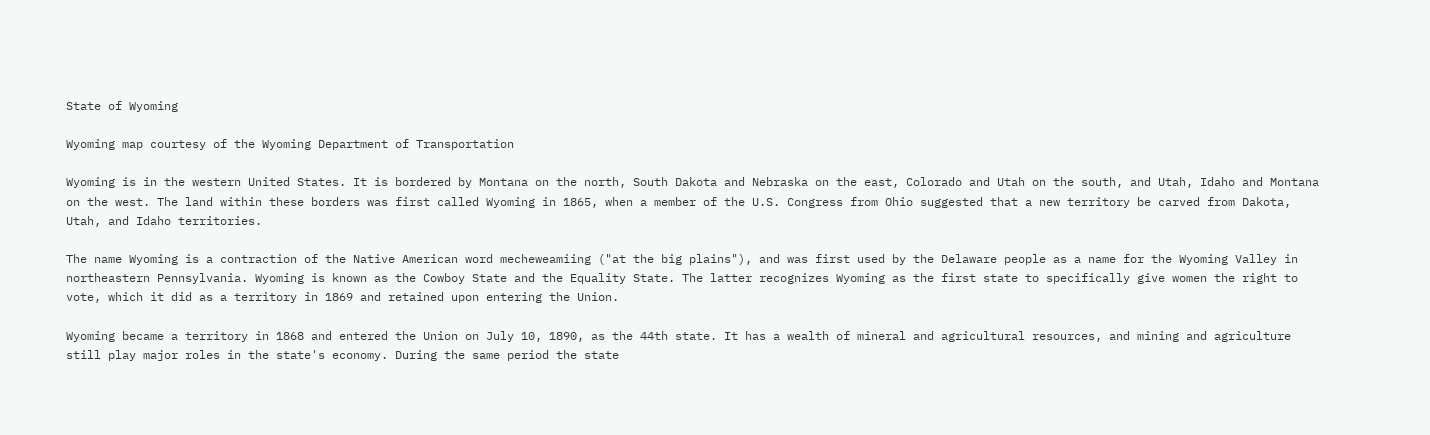State of Wyoming

Wyoming map courtesy of the Wyoming Department of Transportation

Wyoming is in the western United States. It is bordered by Montana on the north, South Dakota and Nebraska on the east, Colorado and Utah on the south, and Utah, Idaho and Montana on the west. The land within these borders was first called Wyoming in 1865, when a member of the U.S. Congress from Ohio suggested that a new territory be carved from Dakota, Utah, and Idaho territories.

The name Wyoming is a contraction of the Native American word mecheweamiing ("at the big plains"), and was first used by the Delaware people as a name for the Wyoming Valley in northeastern Pennsylvania. Wyoming is known as the Cowboy State and the Equality State. The latter recognizes Wyoming as the first state to specifically give women the right to vote, which it did as a territory in 1869 and retained upon entering the Union.

Wyoming became a territory in 1868 and entered the Union on July 10, 1890, as the 44th state. It has a wealth of mineral and agricultural resources, and mining and agriculture still play major roles in the state's economy. During the same period the state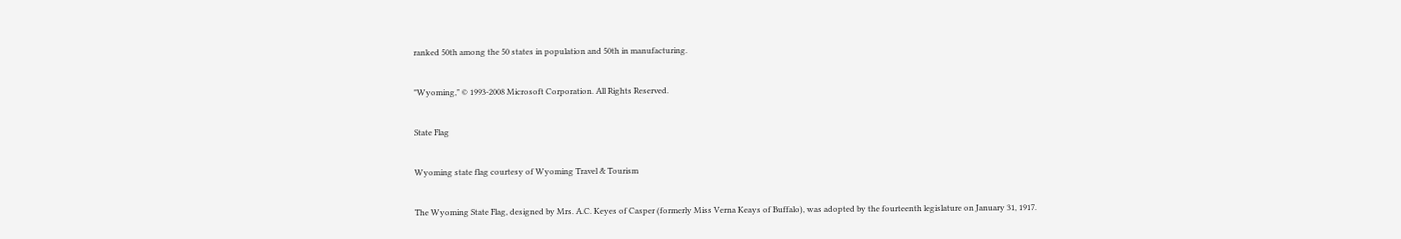ranked 50th among the 50 states in population and 50th in manufacturing.

"Wyoming," © 1993-2008 Microsoft Corporation. All Rights Reserved.

State Flag

Wyoming state flag courtesy of Wyoming Travel & Tourism

The Wyoming State Flag, designed by Mrs. A.C. Keyes of Casper (formerly Miss Verna Keays of Buffalo), was adopted by the fourteenth legislature on January 31, 1917.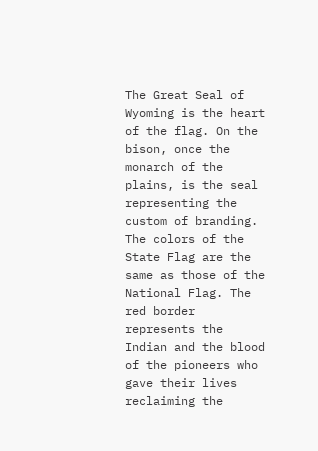The Great Seal of Wyoming is the heart of the flag. On the bison, once the monarch of the plains, is the seal representing the custom of branding. The colors of the State Flag are the same as those of the National Flag. The red border represents the Indian and the blood of the pioneers who gave their lives reclaiming the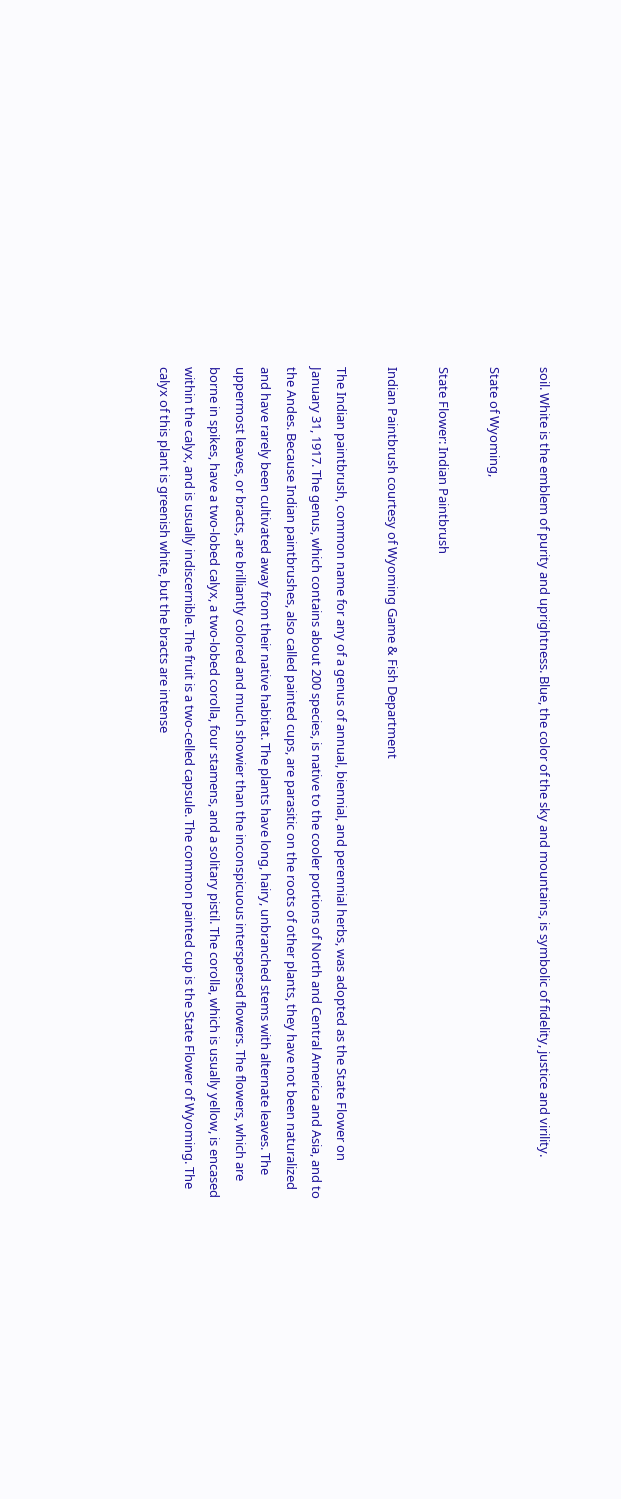soil. White is the emblem of purity and uprightness. Blue, the color of the sky and mountains, is symbolic of fidelity, justice and virility.

State of Wyoming,

State Flower: Indian Paintbrush

Indian Paintbrush courtesy of Wyoming Game & Fish Department

The Indian paintbrush, common name for any of a genus of annual, biennial, and perennial herbs, was adopted as the State Flower on January 31, 1917. The genus, which contains about 200 species, is native to the cooler portions of North and Central America and Asia, and to the Andes. Because Indian paintbrushes, also called painted cups, are parasitic on the roots of other plants, they have not been naturalized and have rarely been cultivated away from their native habitat. The plants have long, hairy, unbranched stems with alternate leaves. The uppermost leaves, or bracts, are brilliantly colored and much showier than the inconspicuous interspersed flowers. The flowers, which are borne in spikes, have a two-lobed calyx, a two-lobed corolla, four stamens, and a solitary pistil. The corolla, which is usually yellow, is encased within the calyx, and is usually indiscernible. The fruit is a two-celled capsule. The common painted cup is the State Flower of Wyoming. The calyx of this plant is greenish white, but the bracts are intense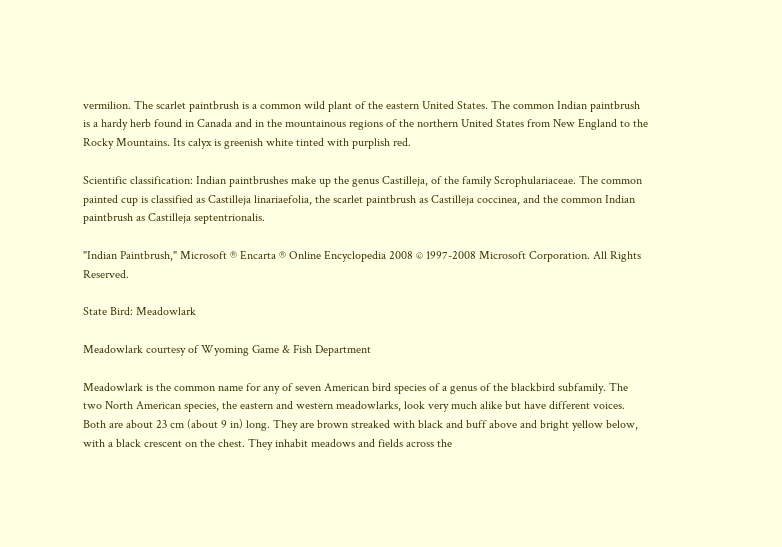vermilion. The scarlet paintbrush is a common wild plant of the eastern United States. The common Indian paintbrush is a hardy herb found in Canada and in the mountainous regions of the northern United States from New England to the Rocky Mountains. Its calyx is greenish white tinted with purplish red.

Scientific classification: Indian paintbrushes make up the genus Castilleja, of the family Scrophulariaceae. The common painted cup is classified as Castilleja linariaefolia, the scarlet paintbrush as Castilleja coccinea, and the common Indian paintbrush as Castilleja septentrionalis.

"Indian Paintbrush," Microsoft ® Encarta ® Online Encyclopedia 2008 © 1997-2008 Microsoft Corporation. All Rights Reserved.

State Bird: Meadowlark

Meadowlark courtesy of Wyoming Game & Fish Department

Meadowlark is the common name for any of seven American bird species of a genus of the blackbird subfamily. The two North American species, the eastern and western meadowlarks, look very much alike but have different voices. Both are about 23 cm (about 9 in) long. They are brown streaked with black and buff above and bright yellow below, with a black crescent on the chest. They inhabit meadows and fields across the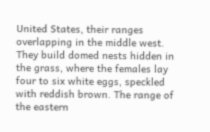United States, their ranges overlapping in the middle west. They build domed nests hidden in the grass, where the females lay four to six white eggs, speckled with reddish brown. The range of the eastern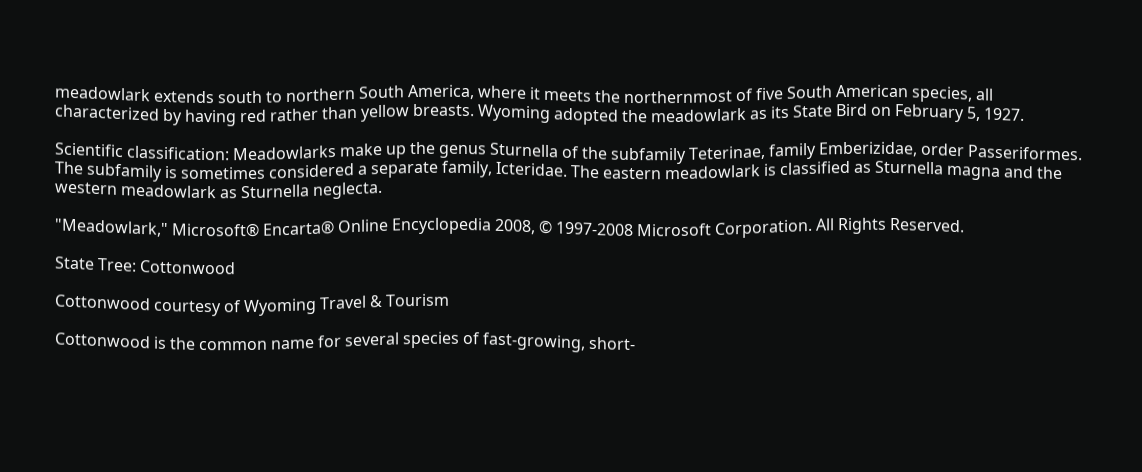meadowlark extends south to northern South America, where it meets the northernmost of five South American species, all characterized by having red rather than yellow breasts. Wyoming adopted the meadowlark as its State Bird on February 5, 1927.

Scientific classification: Meadowlarks make up the genus Sturnella of the subfamily Teterinae, family Emberizidae, order Passeriformes. The subfamily is sometimes considered a separate family, Icteridae. The eastern meadowlark is classified as Sturnella magna and the western meadowlark as Sturnella neglecta.

"Meadowlark," Microsoft® Encarta® Online Encyclopedia 2008, © 1997-2008 Microsoft Corporation. All Rights Reserved.

State Tree: Cottonwood

Cottonwood courtesy of Wyoming Travel & Tourism

Cottonwood is the common name for several species of fast-growing, short-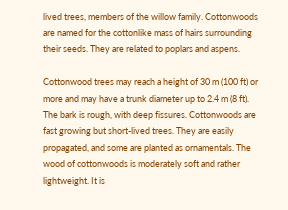lived trees, members of the willow family. Cottonwoods are named for the cottonlike mass of hairs surrounding their seeds. They are related to poplars and aspens.

Cottonwood trees may reach a height of 30 m (100 ft) or more and may have a trunk diameter up to 2.4 m (8 ft). The bark is rough, with deep fissures. Cottonwoods are fast growing but short-lived trees. They are easily propagated, and some are planted as ornamentals. The wood of cottonwoods is moderately soft and rather lightweight. It is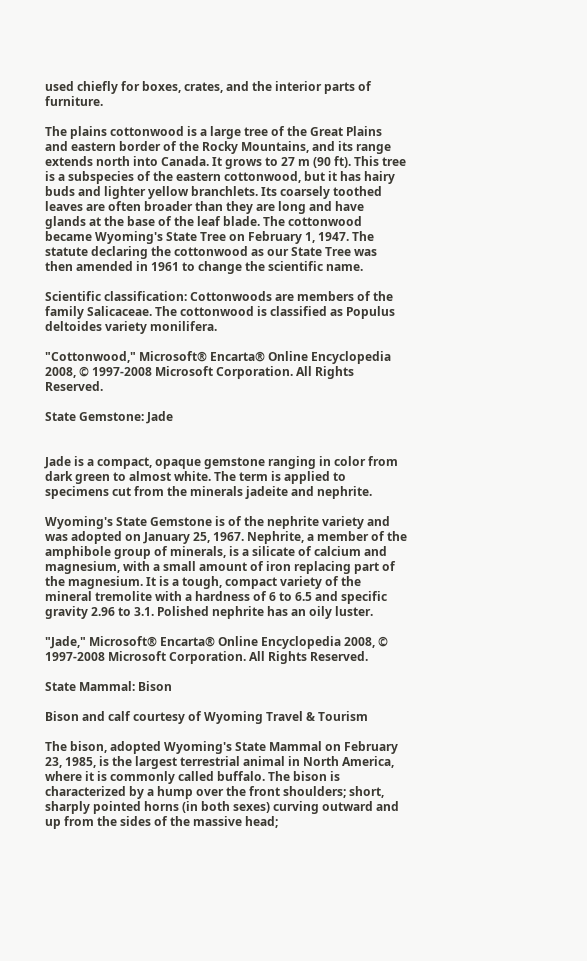used chiefly for boxes, crates, and the interior parts of furniture.

The plains cottonwood is a large tree of the Great Plains and eastern border of the Rocky Mountains, and its range extends north into Canada. It grows to 27 m (90 ft). This tree is a subspecies of the eastern cottonwood, but it has hairy buds and lighter yellow branchlets. Its coarsely toothed leaves are often broader than they are long and have glands at the base of the leaf blade. The cottonwood became Wyoming's State Tree on February 1, 1947. The statute declaring the cottonwood as our State Tree was then amended in 1961 to change the scientific name.

Scientific classification: Cottonwoods are members of the family Salicaceae. The cottonwood is classified as Populus deltoides variety monilifera.

"Cottonwood," Microsoft® Encarta® Online Encyclopedia 2008, © 1997-2008 Microsoft Corporation. All Rights Reserved.

State Gemstone: Jade


Jade is a compact, opaque gemstone ranging in color from dark green to almost white. The term is applied to specimens cut from the minerals jadeite and nephrite.

Wyoming's State Gemstone is of the nephrite variety and was adopted on January 25, 1967. Nephrite, a member of the amphibole group of minerals, is a silicate of calcium and magnesium, with a small amount of iron replacing part of the magnesium. It is a tough, compact variety of the mineral tremolite with a hardness of 6 to 6.5 and specific gravity 2.96 to 3.1. Polished nephrite has an oily luster.

"Jade," Microsoft® Encarta® Online Encyclopedia 2008, © 1997-2008 Microsoft Corporation. All Rights Reserved.

State Mammal: Bison

Bison and calf courtesy of Wyoming Travel & Tourism

The bison, adopted Wyoming's State Mammal on February 23, 1985, is the largest terrestrial animal in North America, where it is commonly called buffalo. The bison is characterized by a hump over the front shoulders; short, sharply pointed horns (in both sexes) curving outward and up from the sides of the massive head;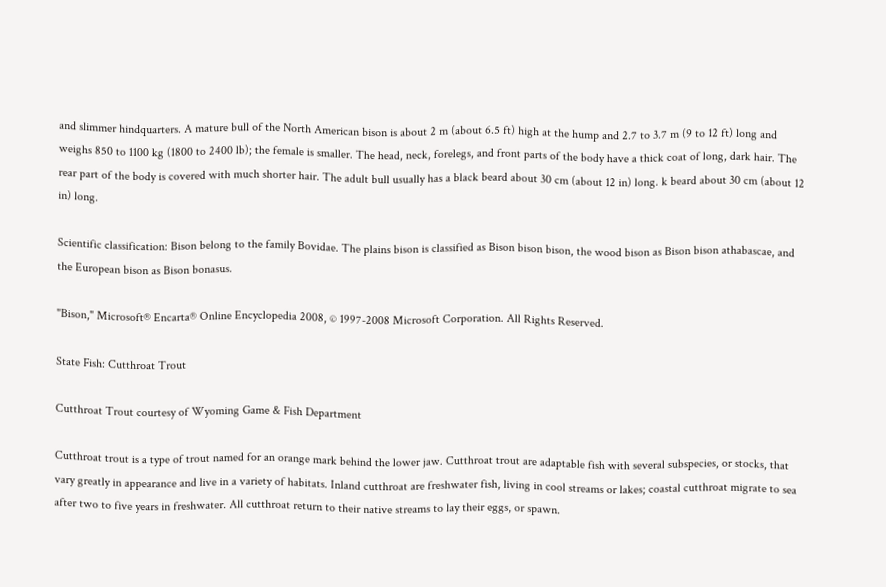and slimmer hindquarters. A mature bull of the North American bison is about 2 m (about 6.5 ft) high at the hump and 2.7 to 3.7 m (9 to 12 ft) long and weighs 850 to 1100 kg (1800 to 2400 lb); the female is smaller. The head, neck, forelegs, and front parts of the body have a thick coat of long, dark hair. The rear part of the body is covered with much shorter hair. The adult bull usually has a black beard about 30 cm (about 12 in) long. k beard about 30 cm (about 12 in) long.

Scientific classification: Bison belong to the family Bovidae. The plains bison is classified as Bison bison bison, the wood bison as Bison bison athabascae, and the European bison as Bison bonasus.

"Bison," Microsoft® Encarta® Online Encyclopedia 2008, © 1997-2008 Microsoft Corporation. All Rights Reserved.

State Fish: Cutthroat Trout

Cutthroat Trout courtesy of Wyoming Game & Fish Department

Cutthroat trout is a type of trout named for an orange mark behind the lower jaw. Cutthroat trout are adaptable fish with several subspecies, or stocks, that vary greatly in appearance and live in a variety of habitats. Inland cutthroat are freshwater fish, living in cool streams or lakes; coastal cutthroat migrate to sea after two to five years in freshwater. All cutthroat return to their native streams to lay their eggs, or spawn.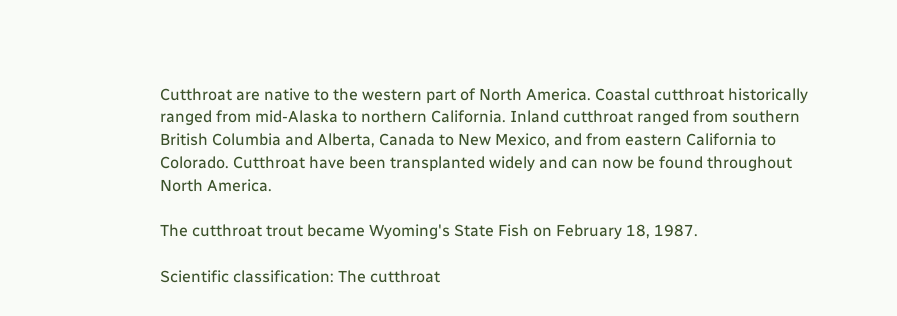Cutthroat are native to the western part of North America. Coastal cutthroat historically ranged from mid-Alaska to northern California. Inland cutthroat ranged from southern British Columbia and Alberta, Canada to New Mexico, and from eastern California to Colorado. Cutthroat have been transplanted widely and can now be found throughout North America.

The cutthroat trout became Wyoming's State Fish on February 18, 1987.

Scientific classification: The cutthroat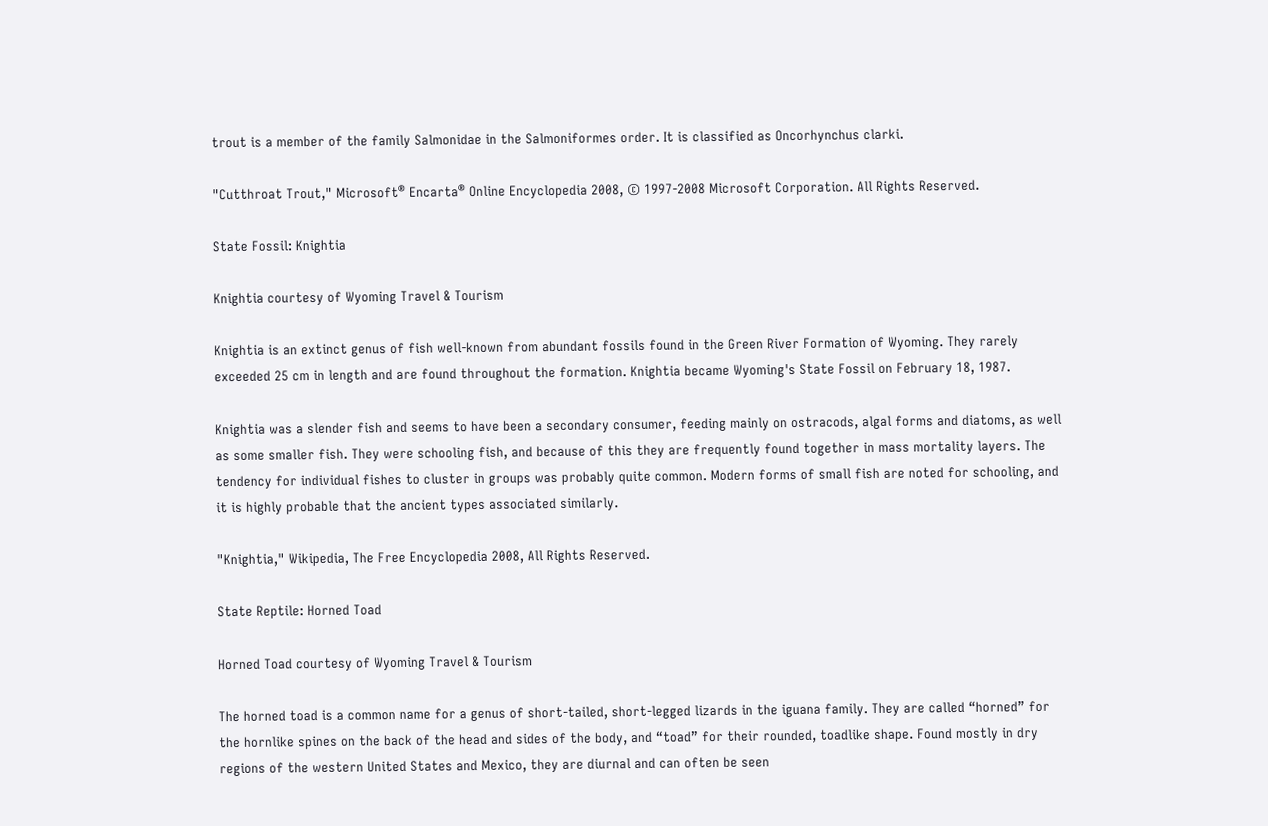trout is a member of the family Salmonidae in the Salmoniformes order. It is classified as Oncorhynchus clarki.

"Cutthroat Trout," Microsoft® Encarta® Online Encyclopedia 2008, © 1997-2008 Microsoft Corporation. All Rights Reserved.

State Fossil: Knightia

Knightia courtesy of Wyoming Travel & Tourism

Knightia is an extinct genus of fish well-known from abundant fossils found in the Green River Formation of Wyoming. They rarely exceeded 25 cm in length and are found throughout the formation. Knightia became Wyoming's State Fossil on February 18, 1987.

Knightia was a slender fish and seems to have been a secondary consumer, feeding mainly on ostracods, algal forms and diatoms, as well as some smaller fish. They were schooling fish, and because of this they are frequently found together in mass mortality layers. The tendency for individual fishes to cluster in groups was probably quite common. Modern forms of small fish are noted for schooling, and it is highly probable that the ancient types associated similarly.

"Knightia," Wikipedia, The Free Encyclopedia 2008, All Rights Reserved.

State Reptile: Horned Toad

Horned Toad courtesy of Wyoming Travel & Tourism

The horned toad is a common name for a genus of short-tailed, short-legged lizards in the iguana family. They are called “horned” for the hornlike spines on the back of the head and sides of the body, and “toad” for their rounded, toadlike shape. Found mostly in dry regions of the western United States and Mexico, they are diurnal and can often be seen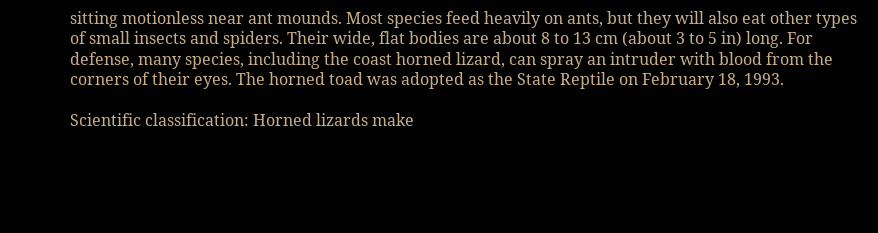sitting motionless near ant mounds. Most species feed heavily on ants, but they will also eat other types of small insects and spiders. Their wide, flat bodies are about 8 to 13 cm (about 3 to 5 in) long. For defense, many species, including the coast horned lizard, can spray an intruder with blood from the corners of their eyes. The horned toad was adopted as the State Reptile on February 18, 1993.

Scientific classification: Horned lizards make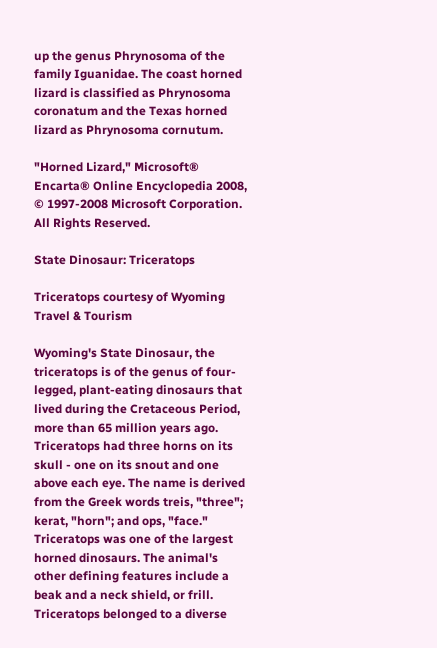up the genus Phrynosoma of the family Iguanidae. The coast horned lizard is classified as Phrynosoma coronatum and the Texas horned lizard as Phrynosoma cornutum.

"Horned Lizard," Microsoft® Encarta® Online Encyclopedia 2008, © 1997-2008 Microsoft Corporation. All Rights Reserved.

State Dinosaur: Triceratops

Triceratops courtesy of Wyoming Travel & Tourism

Wyoming's State Dinosaur, the triceratops is of the genus of four-legged, plant-eating dinosaurs that lived during the Cretaceous Period, more than 65 million years ago. Triceratops had three horns on its skull - one on its snout and one above each eye. The name is derived from the Greek words treis, "three"; kerat, "horn"; and ops, "face." Triceratops was one of the largest horned dinosaurs. The animal's other defining features include a beak and a neck shield, or frill. Triceratops belonged to a diverse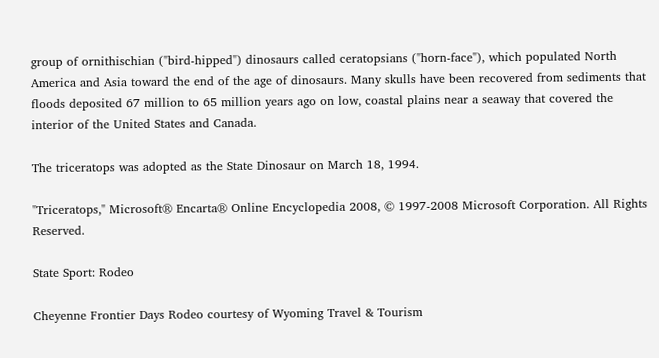group of ornithischian ("bird-hipped") dinosaurs called ceratopsians ("horn-face"), which populated North America and Asia toward the end of the age of dinosaurs. Many skulls have been recovered from sediments that floods deposited 67 million to 65 million years ago on low, coastal plains near a seaway that covered the interior of the United States and Canada.

The triceratops was adopted as the State Dinosaur on March 18, 1994.

"Triceratops," Microsoft® Encarta® Online Encyclopedia 2008, © 1997-2008 Microsoft Corporation. All Rights Reserved.

State Sport: Rodeo

Cheyenne Frontier Days Rodeo courtesy of Wyoming Travel & Tourism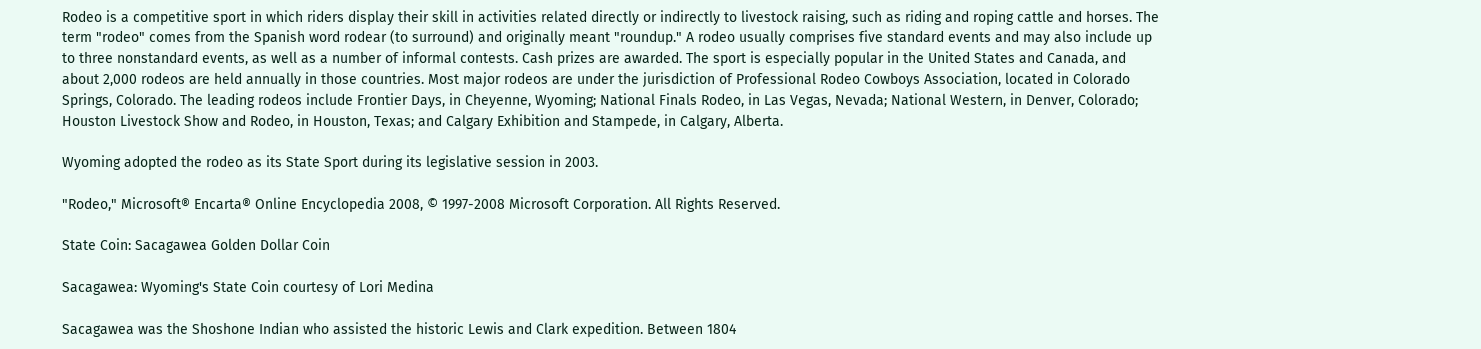Rodeo is a competitive sport in which riders display their skill in activities related directly or indirectly to livestock raising, such as riding and roping cattle and horses. The term "rodeo" comes from the Spanish word rodear (to surround) and originally meant "roundup." A rodeo usually comprises five standard events and may also include up to three nonstandard events, as well as a number of informal contests. Cash prizes are awarded. The sport is especially popular in the United States and Canada, and about 2,000 rodeos are held annually in those countries. Most major rodeos are under the jurisdiction of Professional Rodeo Cowboys Association, located in Colorado Springs, Colorado. The leading rodeos include Frontier Days, in Cheyenne, Wyoming; National Finals Rodeo, in Las Vegas, Nevada; National Western, in Denver, Colorado; Houston Livestock Show and Rodeo, in Houston, Texas; and Calgary Exhibition and Stampede, in Calgary, Alberta.

Wyoming adopted the rodeo as its State Sport during its legislative session in 2003.

"Rodeo," Microsoft® Encarta® Online Encyclopedia 2008, © 1997-2008 Microsoft Corporation. All Rights Reserved.

State Coin: Sacagawea Golden Dollar Coin

Sacagawea: Wyoming's State Coin courtesy of Lori Medina

Sacagawea was the Shoshone Indian who assisted the historic Lewis and Clark expedition. Between 1804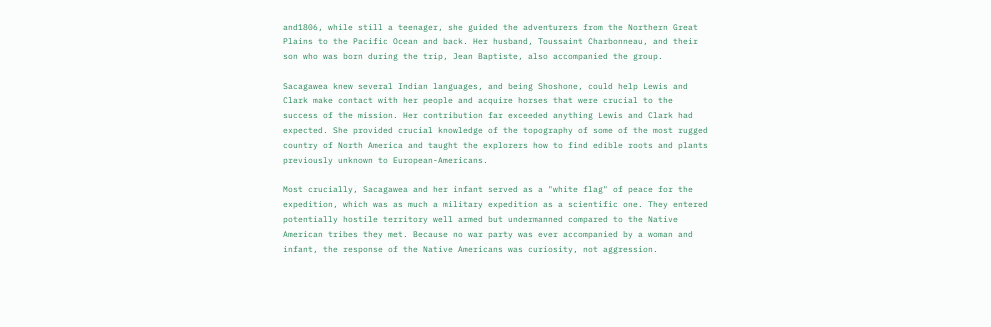and1806, while still a teenager, she guided the adventurers from the Northern Great Plains to the Pacific Ocean and back. Her husband, Toussaint Charbonneau, and their son who was born during the trip, Jean Baptiste, also accompanied the group.

Sacagawea knew several Indian languages, and being Shoshone, could help Lewis and Clark make contact with her people and acquire horses that were crucial to the success of the mission. Her contribution far exceeded anything Lewis and Clark had expected. She provided crucial knowledge of the topography of some of the most rugged country of North America and taught the explorers how to find edible roots and plants previously unknown to European-Americans.

Most crucially, Sacagawea and her infant served as a "white flag" of peace for the expedition, which was as much a military expedition as a scientific one. They entered potentially hostile territory well armed but undermanned compared to the Native American tribes they met. Because no war party was ever accompanied by a woman and infant, the response of the Native Americans was curiosity, not aggression.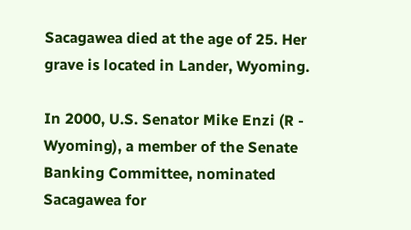Sacagawea died at the age of 25. Her grave is located in Lander, Wyoming.

In 2000, U.S. Senator Mike Enzi (R - Wyoming), a member of the Senate Banking Committee, nominated Sacagawea for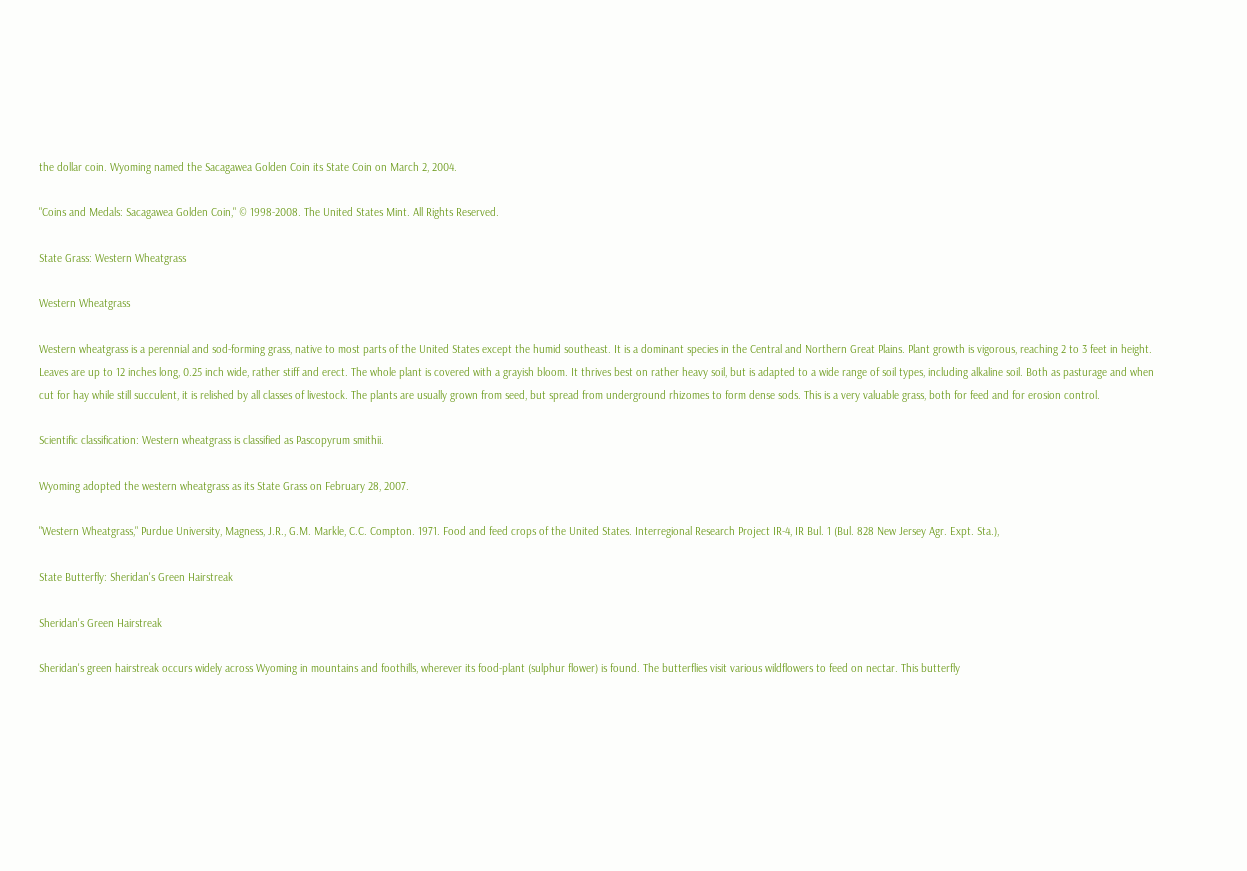the dollar coin. Wyoming named the Sacagawea Golden Coin its State Coin on March 2, 2004.

"Coins and Medals: Sacagawea Golden Coin," © 1998-2008. The United States Mint. All Rights Reserved.

State Grass: Western Wheatgrass

Western Wheatgrass

Western wheatgrass is a perennial and sod-forming grass, native to most parts of the United States except the humid southeast. It is a dominant species in the Central and Northern Great Plains. Plant growth is vigorous, reaching 2 to 3 feet in height. Leaves are up to 12 inches long, 0.25 inch wide, rather stiff and erect. The whole plant is covered with a grayish bloom. It thrives best on rather heavy soil, but is adapted to a wide range of soil types, including alkaline soil. Both as pasturage and when cut for hay while still succulent, it is relished by all classes of livestock. The plants are usually grown from seed, but spread from underground rhizomes to form dense sods. This is a very valuable grass, both for feed and for erosion control.

Scientific classification: Western wheatgrass is classified as Pascopyrum smithii.

Wyoming adopted the western wheatgrass as its State Grass on February 28, 2007.

"Western Wheatgrass," Purdue University, Magness, J.R., G.M. Markle, C.C. Compton. 1971. Food and feed crops of the United States. Interregional Research Project IR-4, IR Bul. 1 (Bul. 828 New Jersey Agr. Expt. Sta.),

State Butterfly: Sheridan's Green Hairstreak

Sheridan's Green Hairstreak

Sheridan's green hairstreak occurs widely across Wyoming in mountains and foothills, wherever its food-plant (sulphur flower) is found. The butterflies visit various wildflowers to feed on nectar. This butterfly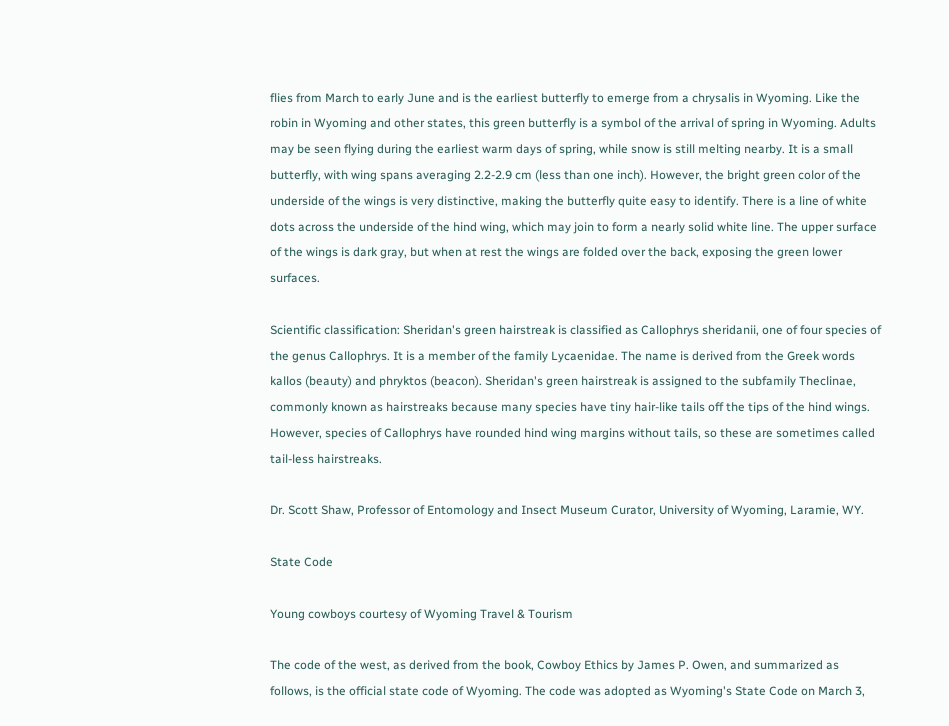flies from March to early June and is the earliest butterfly to emerge from a chrysalis in Wyoming. Like the robin in Wyoming and other states, this green butterfly is a symbol of the arrival of spring in Wyoming. Adults may be seen flying during the earliest warm days of spring, while snow is still melting nearby. It is a small butterfly, with wing spans averaging 2.2-2.9 cm (less than one inch). However, the bright green color of the underside of the wings is very distinctive, making the butterfly quite easy to identify. There is a line of white dots across the underside of the hind wing, which may join to form a nearly solid white line. The upper surface of the wings is dark gray, but when at rest the wings are folded over the back, exposing the green lower surfaces.

Scientific classification: Sheridan's green hairstreak is classified as Callophrys sheridanii, one of four species of the genus Callophrys. It is a member of the family Lycaenidae. The name is derived from the Greek words kallos (beauty) and phryktos (beacon). Sheridan's green hairstreak is assigned to the subfamily Theclinae, commonly known as hairstreaks because many species have tiny hair-like tails off the tips of the hind wings. However, species of Callophrys have rounded hind wing margins without tails, so these are sometimes called tail-less hairstreaks.

Dr. Scott Shaw, Professor of Entomology and Insect Museum Curator, University of Wyoming, Laramie, WY.

State Code

Young cowboys courtesy of Wyoming Travel & Tourism

The code of the west, as derived from the book, Cowboy Ethics by James P. Owen, and summarized as follows, is the official state code of Wyoming. The code was adopted as Wyoming's State Code on March 3,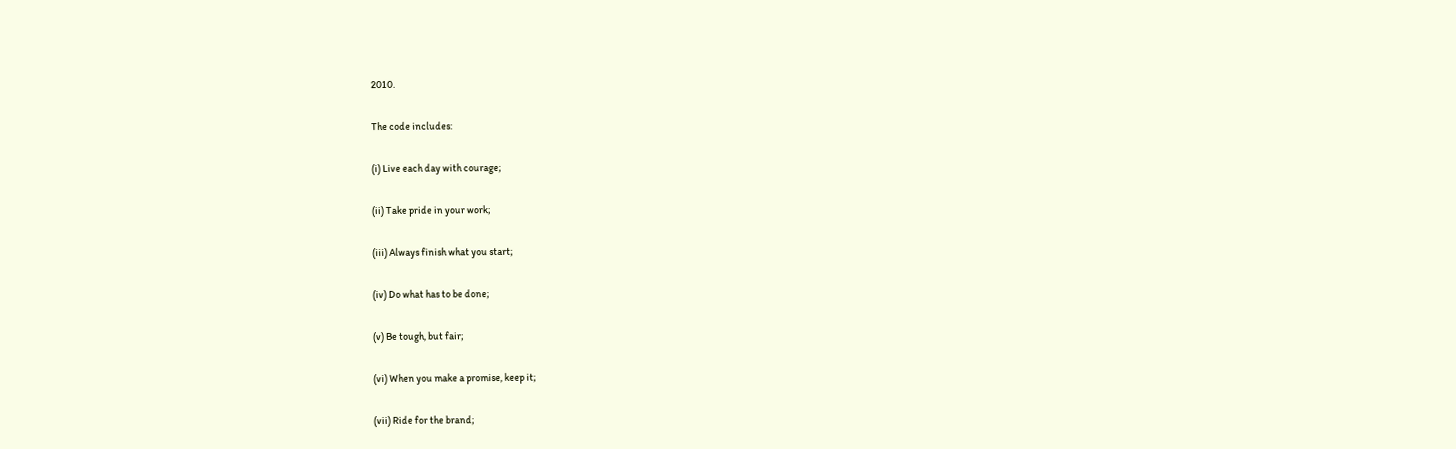2010.

The code includes:

(i) Live each day with courage;

(ii) Take pride in your work;

(iii) Always finish what you start;

(iv) Do what has to be done;

(v) Be tough, but fair;

(vi) When you make a promise, keep it;

(vii) Ride for the brand;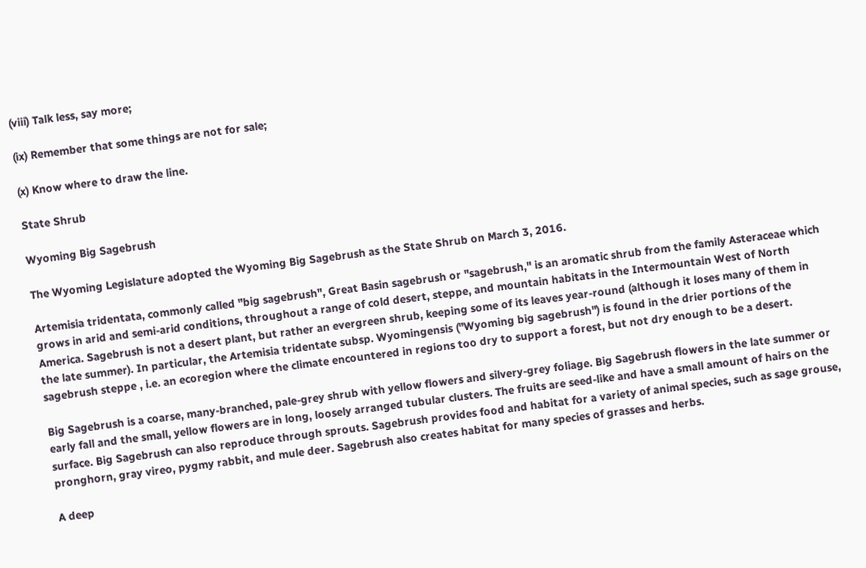(viii) Talk less, say more;

(ix) Remember that some things are not for sale;

(x) Know where to draw the line.

State Shrub

Wyoming Big Sagebrush

The Wyoming Legislature adopted the Wyoming Big Sagebrush as the State Shrub on March 3, 2016.

Artemisia tridentata, commonly called "big sagebrush", Great Basin sagebrush or "sagebrush," is an aromatic shrub from the family Asteraceae which grows in arid and semi-arid conditions, throughout a range of cold desert, steppe, and mountain habitats in the Intermountain West of North America. Sagebrush is not a desert plant, but rather an evergreen shrub, keeping some of its leaves year-round (although it loses many of them in the late summer). In particular, the Artemisia tridentate subsp. Wyomingensis ("Wyoming big sagebrush") is found in the drier portions of the sagebrush steppe , i.e. an ecoregion where the climate encountered in regions too dry to support a forest, but not dry enough to be a desert.

Big Sagebrush is a coarse, many-branched, pale-grey shrub with yellow flowers and silvery-grey foliage. Big Sagebrush flowers in the late summer or early fall and the small, yellow flowers are in long, loosely arranged tubular clusters. The fruits are seed-like and have a small amount of hairs on the surface. Big Sagebrush can also reproduce through sprouts. Sagebrush provides food and habitat for a variety of animal species, such as sage grouse, pronghorn, gray vireo, pygmy rabbit, and mule deer. Sagebrush also creates habitat for many species of grasses and herbs.

A deep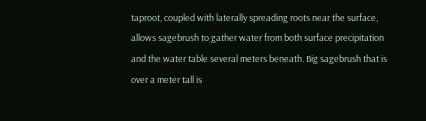taproot, coupled with laterally spreading roots near the surface, allows sagebrush to gather water from both surface precipitation and the water table several meters beneath. Big sagebrush that is over a meter tall is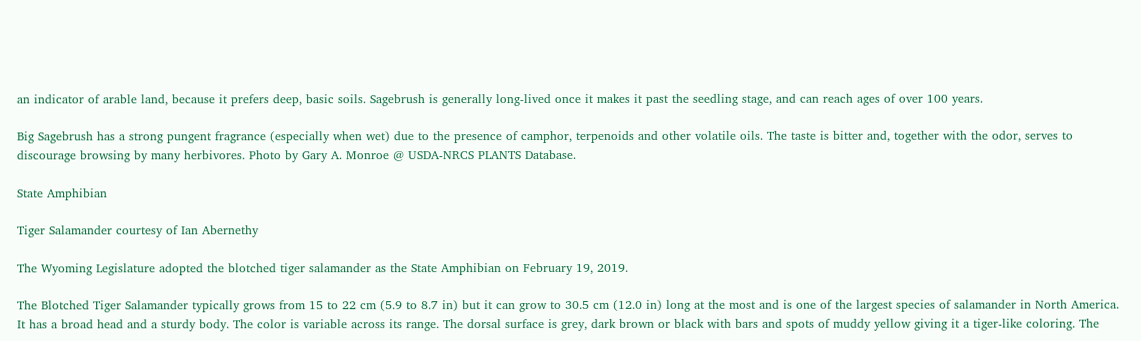an indicator of arable land, because it prefers deep, basic soils. Sagebrush is generally long-lived once it makes it past the seedling stage, and can reach ages of over 100 years.

Big Sagebrush has a strong pungent fragrance (especially when wet) due to the presence of camphor, terpenoids and other volatile oils. The taste is bitter and, together with the odor, serves to discourage browsing by many herbivores. Photo by Gary A. Monroe @ USDA-NRCS PLANTS Database.

State Amphibian

Tiger Salamander courtesy of Ian Abernethy

The Wyoming Legislature adopted the blotched tiger salamander as the State Amphibian on February 19, 2019.

The Blotched Tiger Salamander typically grows from 15 to 22 cm (5.9 to 8.7 in) but it can grow to 30.5 cm (12.0 in) long at the most and is one of the largest species of salamander in North America. It has a broad head and a sturdy body. The color is variable across its range. The dorsal surface is grey, dark brown or black with bars and spots of muddy yellow giving it a tiger-like coloring. The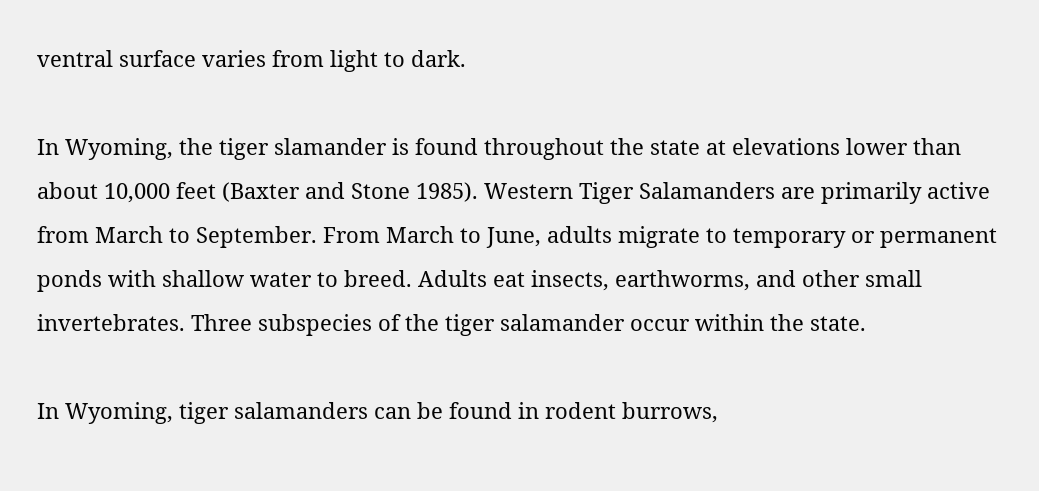ventral surface varies from light to dark.

In Wyoming, the tiger slamander is found throughout the state at elevations lower than about 10,000 feet (Baxter and Stone 1985). Western Tiger Salamanders are primarily active from March to September. From March to June, adults migrate to temporary or permanent ponds with shallow water to breed. Adults eat insects, earthworms, and other small invertebrates. Three subspecies of the tiger salamander occur within the state.

In Wyoming, tiger salamanders can be found in rodent burrows,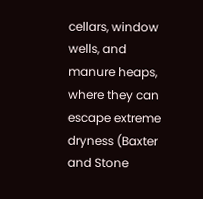cellars, window wells, and manure heaps, where they can escape extreme dryness (Baxter and Stone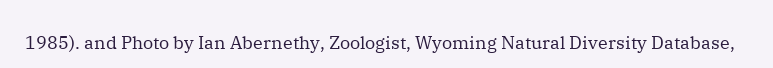1985). and Photo by Ian Abernethy, Zoologist, Wyoming Natural Diversity Database,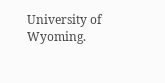University of Wyoming.